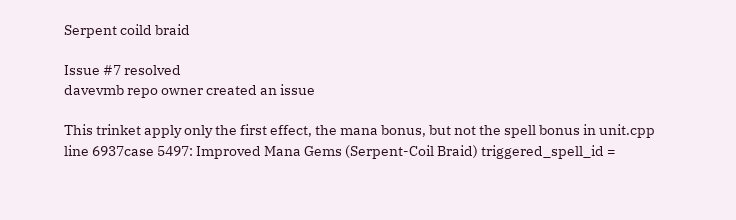Serpent coild braid

Issue #7 resolved
davevmb repo owner created an issue

This trinket apply only the first effect, the mana bonus, but not the spell bonus in unit.cpp line 6937case 5497: Improved Mana Gems (Serpent-Coil Braid) triggered_spell_id =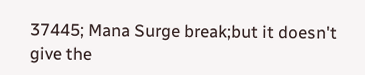37445; Mana Surge break;but it doesn't give the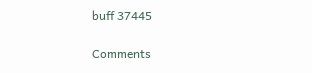buff 37445

Comments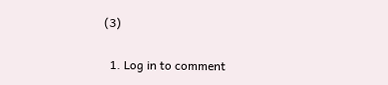(3)

  1. Log in to comment